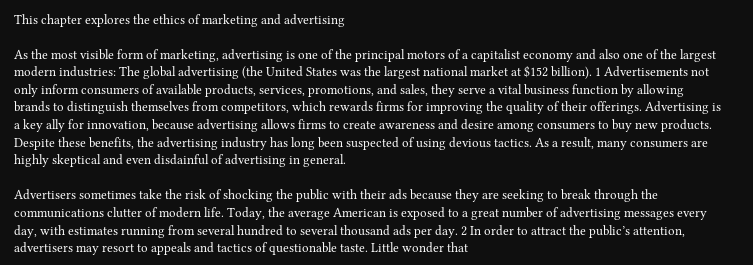This chapter explores the ethics of marketing and advertising

As the most visible form of marketing, advertising is one of the principal motors of a capitalist economy and also one of the largest modern industries: The global advertising (the United States was the largest national market at $152 billion). 1 Advertisements not only inform consumers of available products, services, promotions, and sales, they serve a vital business function by allowing brands to distinguish themselves from competitors, which rewards firms for improving the quality of their offerings. Advertising is a key ally for innovation, because advertising allows firms to create awareness and desire among consumers to buy new products. Despite these benefits, the advertising industry has long been suspected of using devious tactics. As a result, many consumers are highly skeptical and even disdainful of advertising in general.

Advertisers sometimes take the risk of shocking the public with their ads because they are seeking to break through the communications clutter of modern life. Today, the average American is exposed to a great number of advertising messages every day, with estimates running from several hundred to several thousand ads per day. 2 In order to attract the public’s attention, advertisers may resort to appeals and tactics of questionable taste. Little wonder that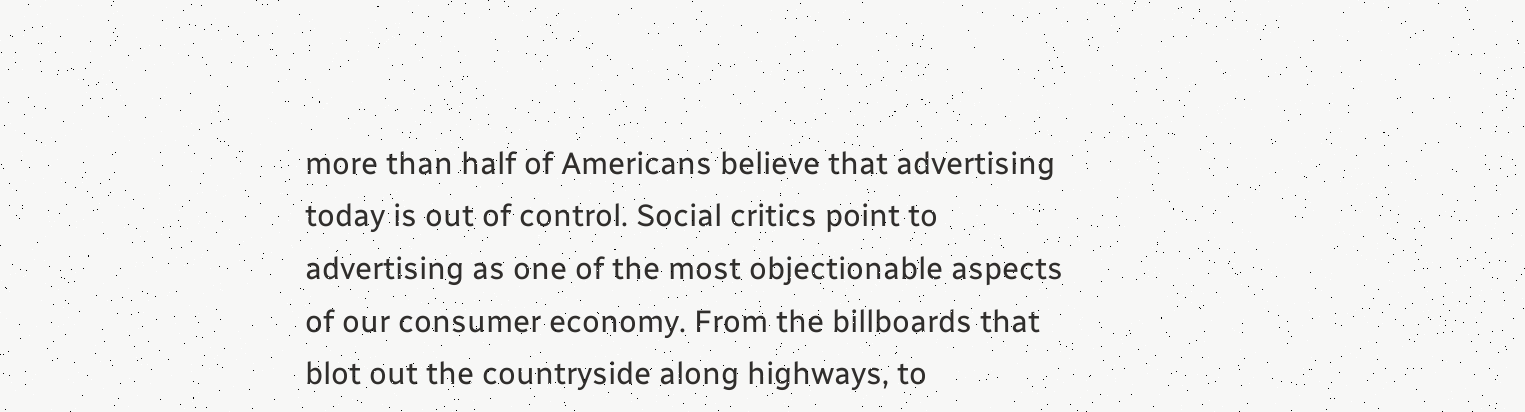more than half of Americans believe that advertising today is out of control. Social critics point to advertising as one of the most objectionable aspects of our consumer economy. From the billboards that blot out the countryside along highways, to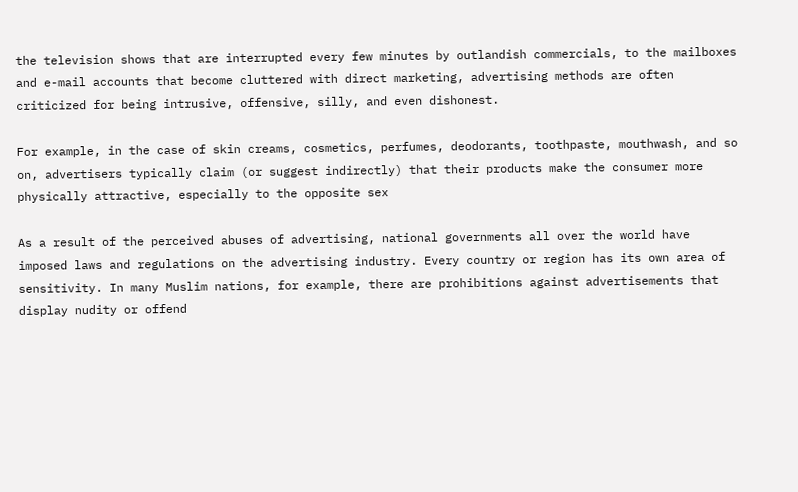the television shows that are interrupted every few minutes by outlandish commercials, to the mailboxes and e-mail accounts that become cluttered with direct marketing, advertising methods are often criticized for being intrusive, offensive, silly, and even dishonest.

For example, in the case of skin creams, cosmetics, perfumes, deodorants, toothpaste, mouthwash, and so on, advertisers typically claim (or suggest indirectly) that their products make the consumer more physically attractive, especially to the opposite sex

As a result of the perceived abuses of advertising, national governments all over the world have imposed laws and regulations on the advertising industry. Every country or region has its own area of sensitivity. In many Muslim nations, for example, there are prohibitions against advertisements that display nudity or offend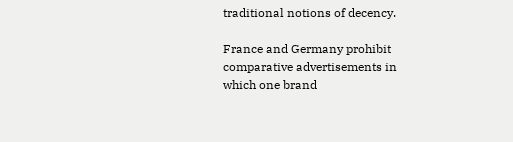traditional notions of decency.

France and Germany prohibit comparative advertisements in which one brand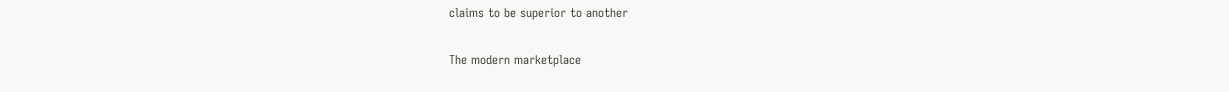claims to be superior to another

The modern marketplace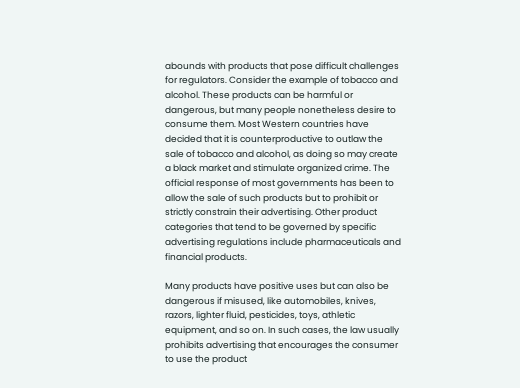abounds with products that pose difficult challenges for regulators. Consider the example of tobacco and alcohol. These products can be harmful or dangerous, but many people nonetheless desire to consume them. Most Western countries have decided that it is counterproductive to outlaw the sale of tobacco and alcohol, as doing so may create a black market and stimulate organized crime. The official response of most governments has been to allow the sale of such products but to prohibit or strictly constrain their advertising. Other product categories that tend to be governed by specific advertising regulations include pharmaceuticals and financial products.

Many products have positive uses but can also be dangerous if misused, like automobiles, knives, razors, lighter fluid, pesticides, toys, athletic equipment, and so on. In such cases, the law usually prohibits advertising that encourages the consumer to use the product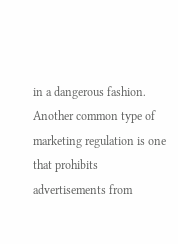in a dangerous fashion. Another common type of marketing regulation is one that prohibits advertisements from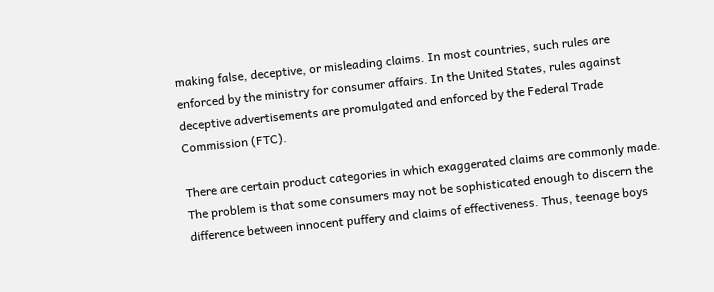making false, deceptive, or misleading claims. In most countries, such rules are enforced by the ministry for consumer affairs. In the United States, rules against deceptive advertisements are promulgated and enforced by the Federal Trade Commission (FTC).

There are certain product categories in which exaggerated claims are commonly made. The problem is that some consumers may not be sophisticated enough to discern the difference between innocent puffery and claims of effectiveness. Thus, teenage boys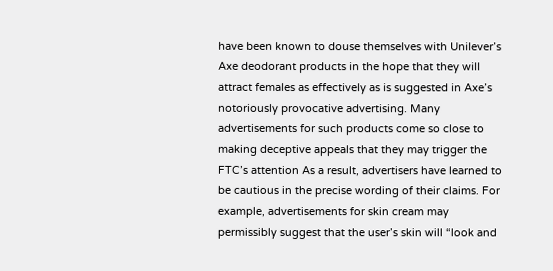have been known to douse themselves with Unilever’s Axe deodorant products in the hope that they will attract females as effectively as is suggested in Axe’s notoriously provocative advertising. Many advertisements for such products come so close to making deceptive appeals that they may trigger the FTC’s attention As a result, advertisers have learned to be cautious in the precise wording of their claims. For example, advertisements for skin cream may permissibly suggest that the user’s skin will “look and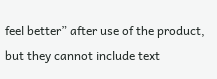feel better” after use of the product, but they cannot include text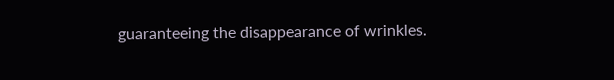guaranteeing the disappearance of wrinkles.